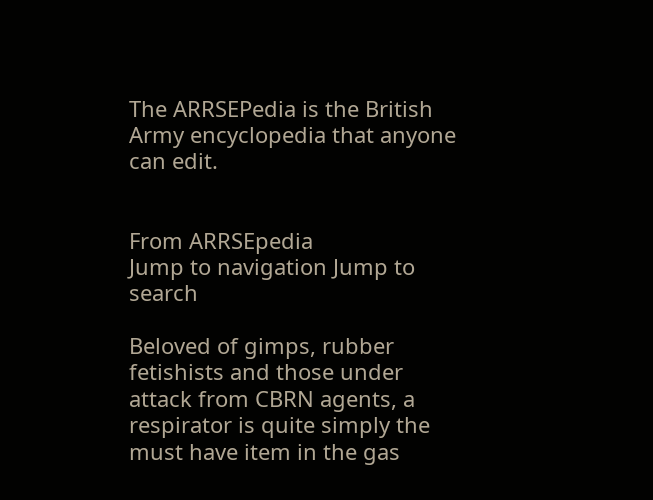The ARRSEPedia is the British Army encyclopedia that anyone can edit.


From ARRSEpedia
Jump to navigation Jump to search

Beloved of gimps, rubber fetishists and those under attack from CBRN agents, a respirator is quite simply the must have item in the gas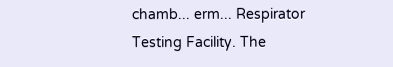chamb... erm... Respirator Testing Facility. The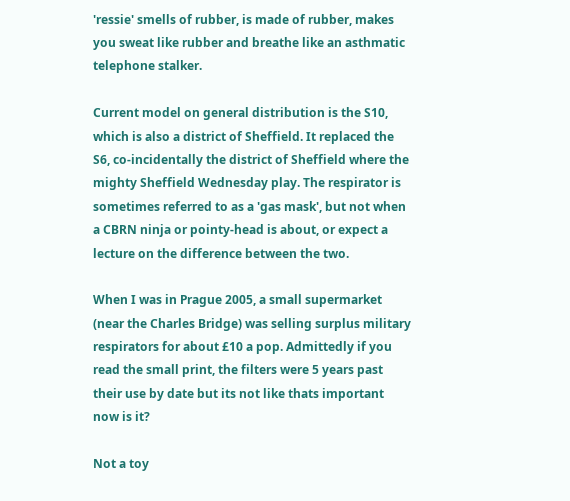'ressie' smells of rubber, is made of rubber, makes you sweat like rubber and breathe like an asthmatic telephone stalker.

Current model on general distribution is the S10, which is also a district of Sheffield. It replaced the S6, co-incidentally the district of Sheffield where the mighty Sheffield Wednesday play. The respirator is sometimes referred to as a 'gas mask', but not when a CBRN ninja or pointy-head is about, or expect a lecture on the difference between the two.

When I was in Prague 2005, a small supermarket (near the Charles Bridge) was selling surplus military respirators for about £10 a pop. Admittedly if you read the small print, the filters were 5 years past their use by date but its not like thats important now is it?

Not a toy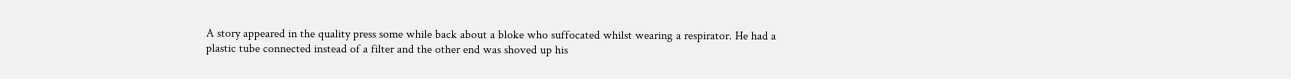A story appeared in the quality press some while back about a bloke who suffocated whilst wearing a respirator. He had a plastic tube connected instead of a filter and the other end was shoved up his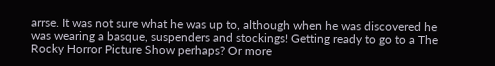arrse. It was not sure what he was up to, although when he was discovered he was wearing a basque, suspenders and stockings! Getting ready to go to a The Rocky Horror Picture Show perhaps? Or more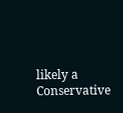likely a Conservative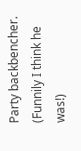Party backbencher. (Funnily I think he was!)